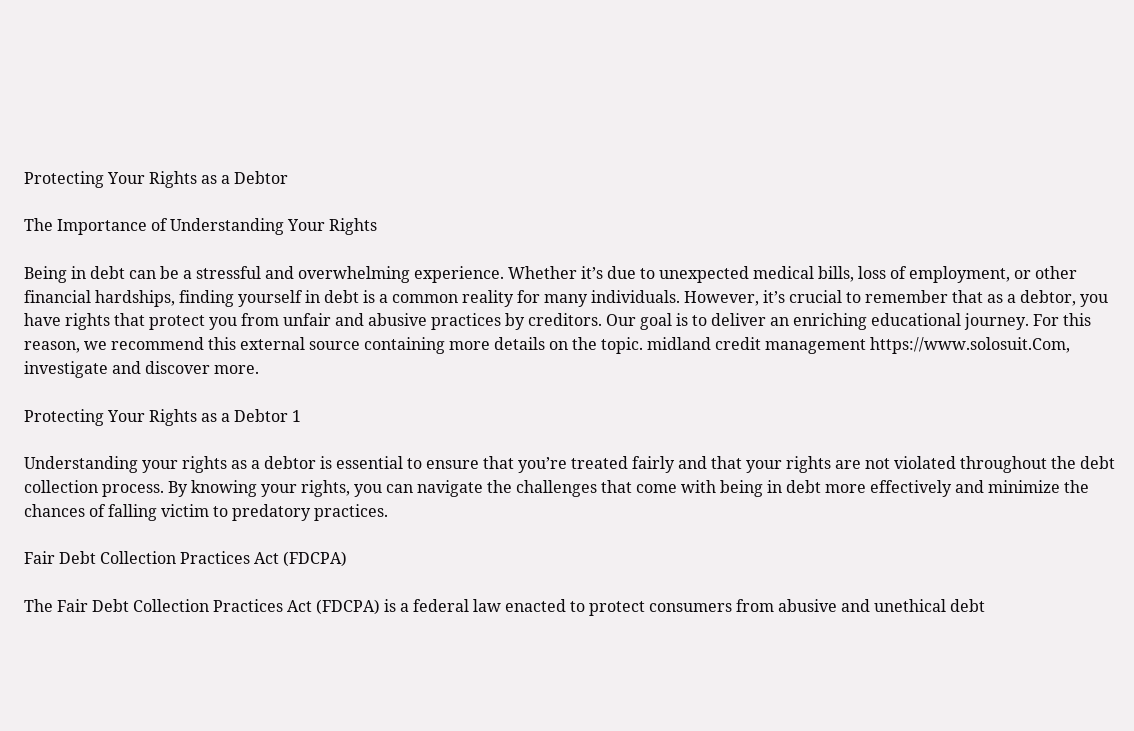Protecting Your Rights as a Debtor

The Importance of Understanding Your Rights

Being in debt can be a stressful and overwhelming experience. Whether it’s due to unexpected medical bills, loss of employment, or other financial hardships, finding yourself in debt is a common reality for many individuals. However, it’s crucial to remember that as a debtor, you have rights that protect you from unfair and abusive practices by creditors. Our goal is to deliver an enriching educational journey. For this reason, we recommend this external source containing more details on the topic. midland credit management https://www.solosuit.Com, investigate and discover more.

Protecting Your Rights as a Debtor 1

Understanding your rights as a debtor is essential to ensure that you’re treated fairly and that your rights are not violated throughout the debt collection process. By knowing your rights, you can navigate the challenges that come with being in debt more effectively and minimize the chances of falling victim to predatory practices.

Fair Debt Collection Practices Act (FDCPA)

The Fair Debt Collection Practices Act (FDCPA) is a federal law enacted to protect consumers from abusive and unethical debt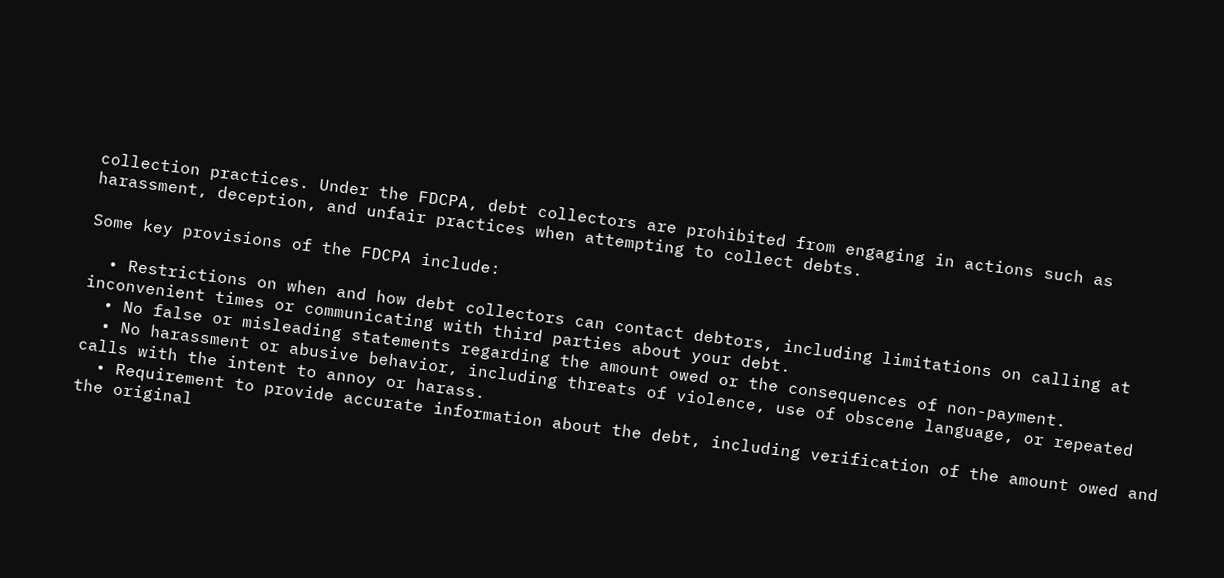collection practices. Under the FDCPA, debt collectors are prohibited from engaging in actions such as harassment, deception, and unfair practices when attempting to collect debts.

Some key provisions of the FDCPA include:

  • Restrictions on when and how debt collectors can contact debtors, including limitations on calling at inconvenient times or communicating with third parties about your debt.
  • No false or misleading statements regarding the amount owed or the consequences of non-payment.
  • No harassment or abusive behavior, including threats of violence, use of obscene language, or repeated calls with the intent to annoy or harass.
  • Requirement to provide accurate information about the debt, including verification of the amount owed and the original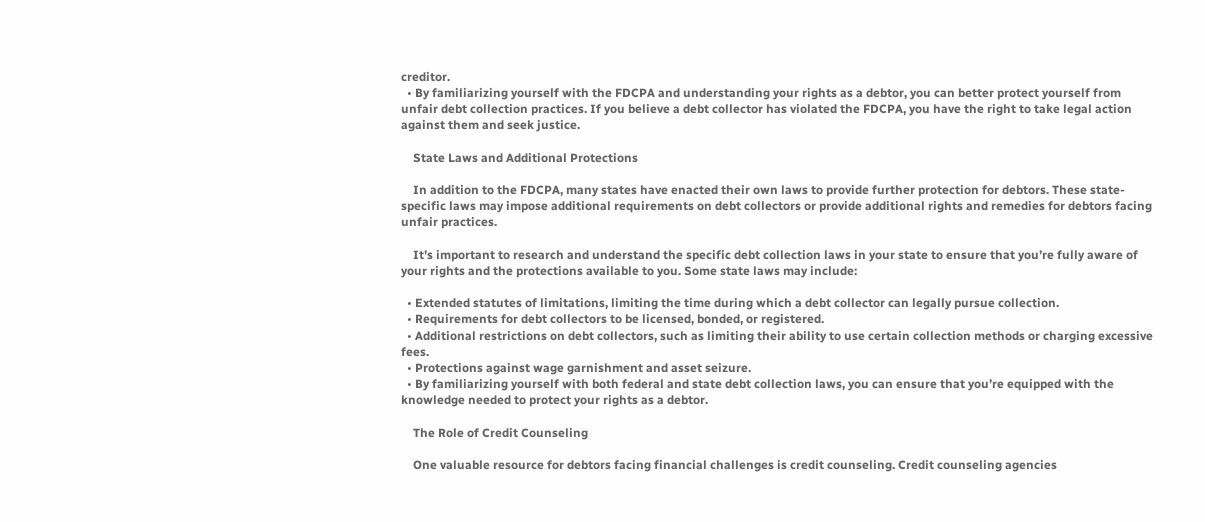creditor.
  • By familiarizing yourself with the FDCPA and understanding your rights as a debtor, you can better protect yourself from unfair debt collection practices. If you believe a debt collector has violated the FDCPA, you have the right to take legal action against them and seek justice.

    State Laws and Additional Protections

    In addition to the FDCPA, many states have enacted their own laws to provide further protection for debtors. These state-specific laws may impose additional requirements on debt collectors or provide additional rights and remedies for debtors facing unfair practices.

    It’s important to research and understand the specific debt collection laws in your state to ensure that you’re fully aware of your rights and the protections available to you. Some state laws may include:

  • Extended statutes of limitations, limiting the time during which a debt collector can legally pursue collection.
  • Requirements for debt collectors to be licensed, bonded, or registered.
  • Additional restrictions on debt collectors, such as limiting their ability to use certain collection methods or charging excessive fees.
  • Protections against wage garnishment and asset seizure.
  • By familiarizing yourself with both federal and state debt collection laws, you can ensure that you’re equipped with the knowledge needed to protect your rights as a debtor.

    The Role of Credit Counseling

    One valuable resource for debtors facing financial challenges is credit counseling. Credit counseling agencies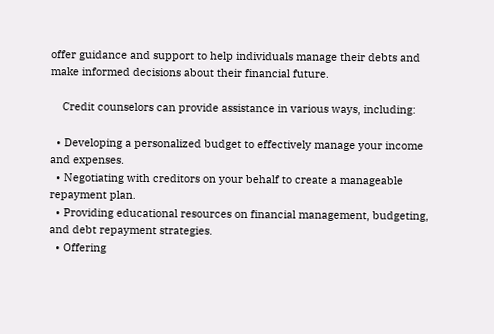offer guidance and support to help individuals manage their debts and make informed decisions about their financial future.

    Credit counselors can provide assistance in various ways, including:

  • Developing a personalized budget to effectively manage your income and expenses.
  • Negotiating with creditors on your behalf to create a manageable repayment plan.
  • Providing educational resources on financial management, budgeting, and debt repayment strategies.
  • Offering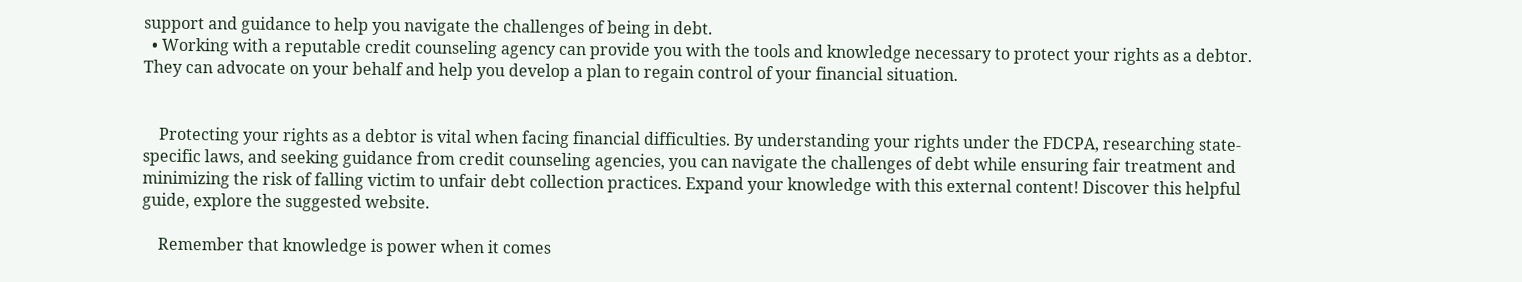support and guidance to help you navigate the challenges of being in debt.
  • Working with a reputable credit counseling agency can provide you with the tools and knowledge necessary to protect your rights as a debtor. They can advocate on your behalf and help you develop a plan to regain control of your financial situation.


    Protecting your rights as a debtor is vital when facing financial difficulties. By understanding your rights under the FDCPA, researching state-specific laws, and seeking guidance from credit counseling agencies, you can navigate the challenges of debt while ensuring fair treatment and minimizing the risk of falling victim to unfair debt collection practices. Expand your knowledge with this external content! Discover this helpful guide, explore the suggested website.

    Remember that knowledge is power when it comes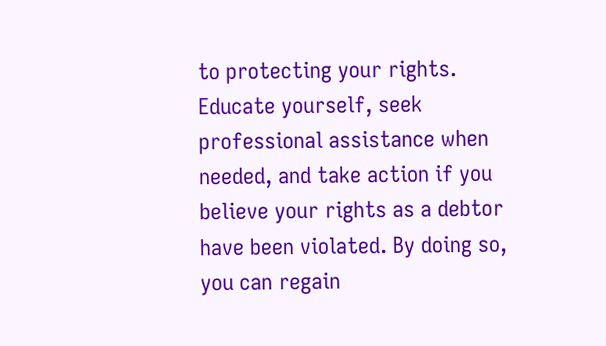to protecting your rights. Educate yourself, seek professional assistance when needed, and take action if you believe your rights as a debtor have been violated. By doing so, you can regain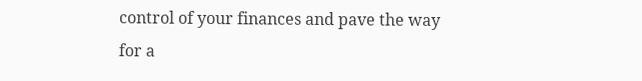control of your finances and pave the way for a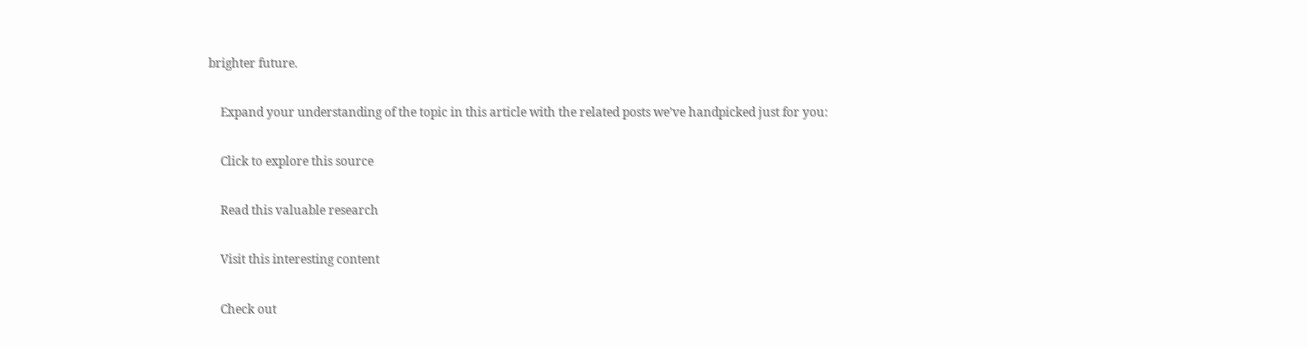brighter future.

    Expand your understanding of the topic in this article with the related posts we’ve handpicked just for you:

    Click to explore this source

    Read this valuable research

    Visit this interesting content

    Check out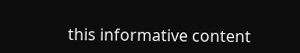this informative content